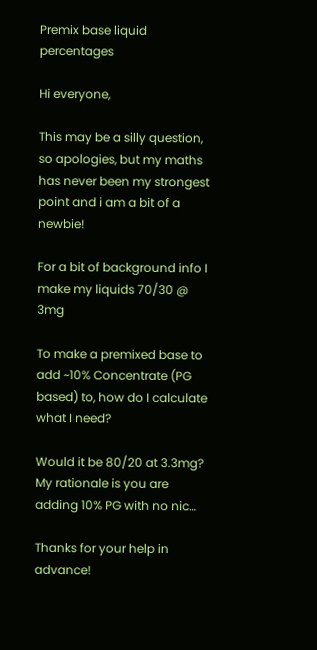Premix base liquid percentages

Hi everyone,

This may be a silly question, so apologies, but my maths has never been my strongest point and i am a bit of a newbie!

For a bit of background info I make my liquids 70/30 @ 3mg

To make a premixed base to add ~10% Concentrate (PG based) to, how do I calculate what I need?

Would it be 80/20 at 3.3mg? My rationale is you are adding 10% PG with no nic…

Thanks for your help in advance!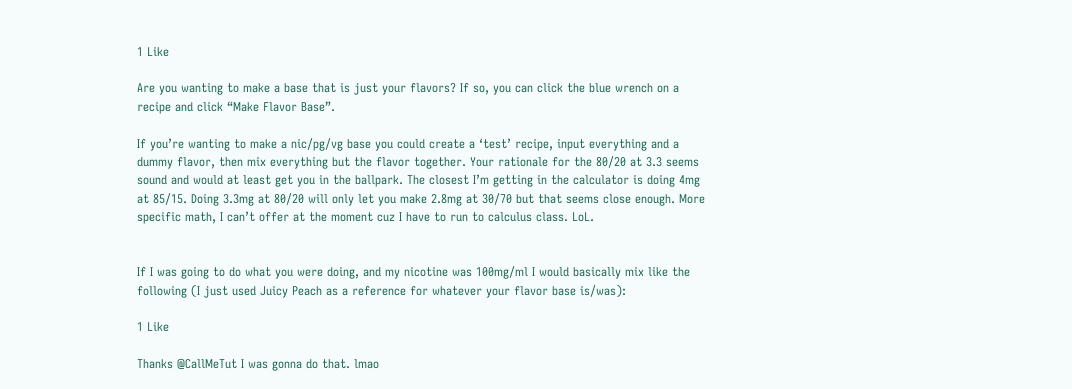1 Like

Are you wanting to make a base that is just your flavors? If so, you can click the blue wrench on a recipe and click “Make Flavor Base”.

If you’re wanting to make a nic/pg/vg base you could create a ‘test’ recipe, input everything and a dummy flavor, then mix everything but the flavor together. Your rationale for the 80/20 at 3.3 seems sound and would at least get you in the ballpark. The closest I’m getting in the calculator is doing 4mg at 85/15. Doing 3.3mg at 80/20 will only let you make 2.8mg at 30/70 but that seems close enough. More specific math, I can’t offer at the moment cuz I have to run to calculus class. LoL.


If I was going to do what you were doing, and my nicotine was 100mg/ml I would basically mix like the following (I just used Juicy Peach as a reference for whatever your flavor base is/was):

1 Like

Thanks @CallMeTut I was gonna do that. lmao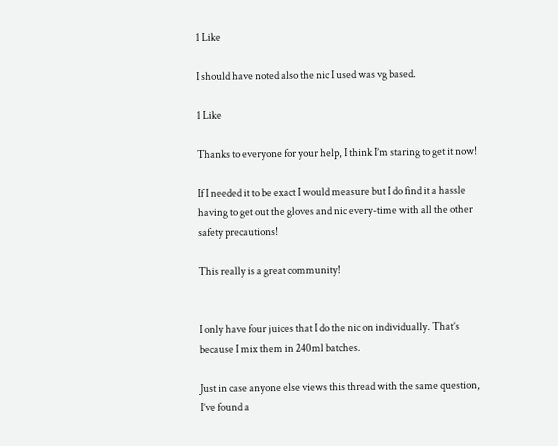1 Like

I should have noted also the nic I used was vg based.

1 Like

Thanks to everyone for your help, I think I’m staring to get it now!

If I needed it to be exact I would measure but I do find it a hassle having to get out the gloves and nic every-time with all the other safety precautions!

This really is a great community!


I only have four juices that I do the nic on individually. That’s because I mix them in 240ml batches.

Just in case anyone else views this thread with the same question, I’ve found a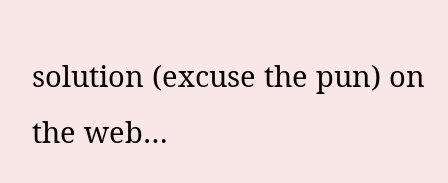solution (excuse the pun) on the web…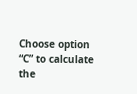Choose option “C” to calculate the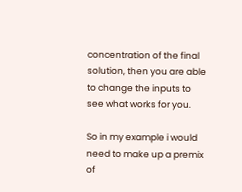concentration of the final solution, then you are able to change the inputs to see what works for you.

So in my example i would need to make up a premix of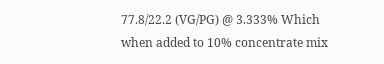77.8/22.2 (VG/PG) @ 3.333% Which when added to 10% concentrate mix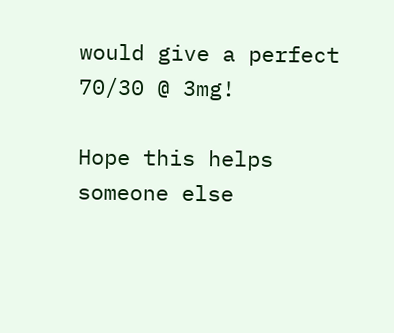would give a perfect 70/30 @ 3mg!

Hope this helps someone else